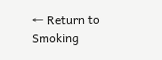← Return to Smoking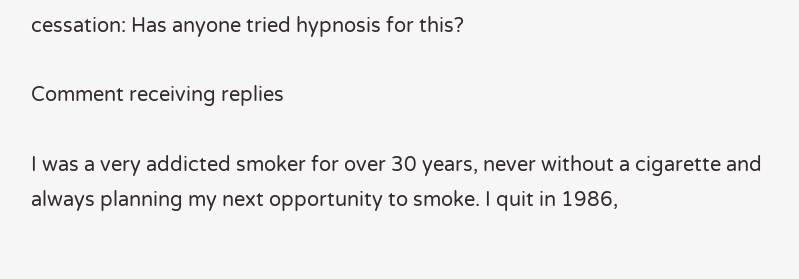cessation: Has anyone tried hypnosis for this?

Comment receiving replies

I was a very addicted smoker for over 30 years, never without a cigarette and always planning my next opportunity to smoke. I quit in 1986,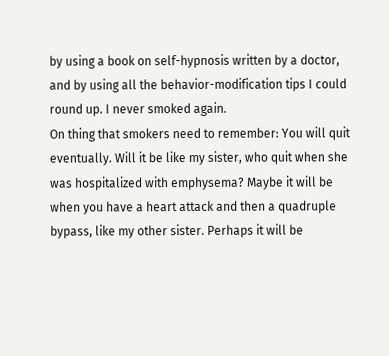by using a book on self-hypnosis written by a doctor, and by using all the behavior-modification tips I could round up. I never smoked again.
On thing that smokers need to remember: You will quit eventually. Will it be like my sister, who quit when she was hospitalized with emphysema? Maybe it will be when you have a heart attack and then a quadruple bypass, like my other sister. Perhaps it will be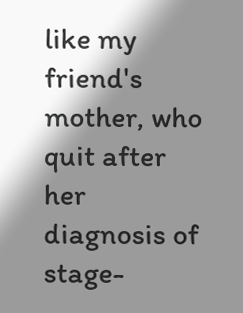like my friend's mother, who quit after her diagnosis of stage-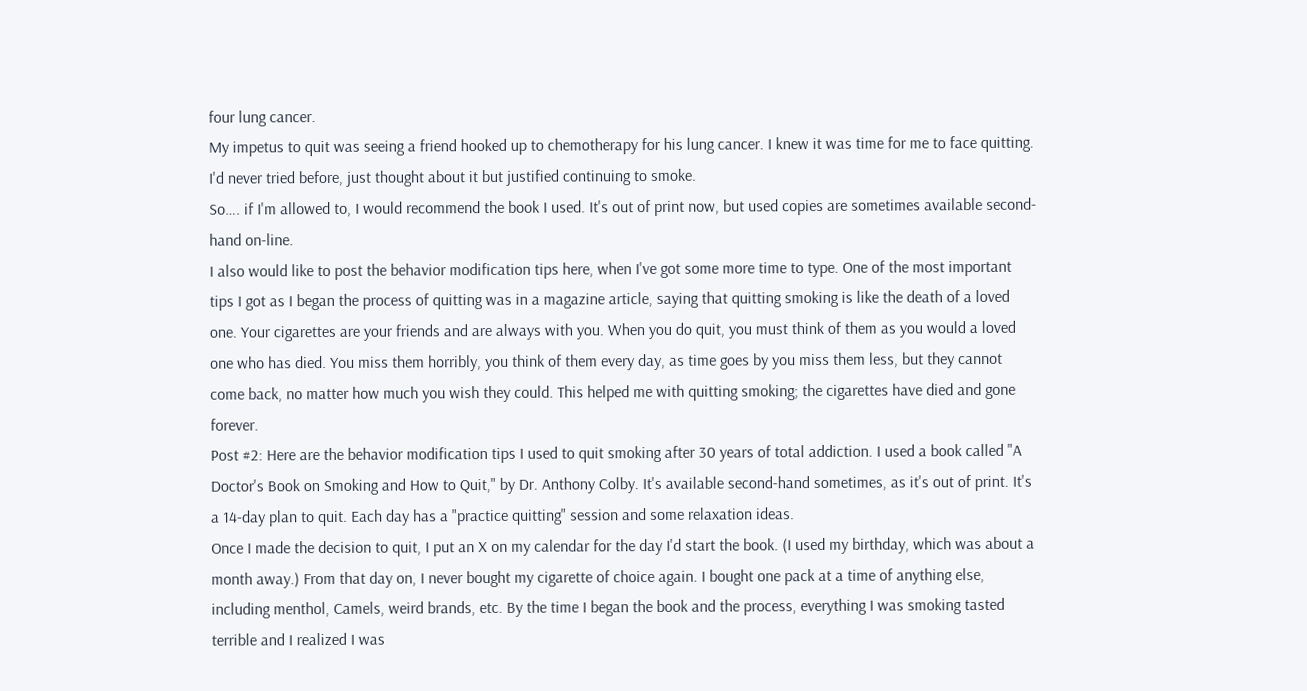four lung cancer.
My impetus to quit was seeing a friend hooked up to chemotherapy for his lung cancer. I knew it was time for me to face quitting. I'd never tried before, just thought about it but justified continuing to smoke.
So…. if I'm allowed to, I would recommend the book I used. It's out of print now, but used copies are sometimes available second-hand on-line.
I also would like to post the behavior modification tips here, when I've got some more time to type. One of the most important tips I got as I began the process of quitting was in a magazine article, saying that quitting smoking is like the death of a loved one. Your cigarettes are your friends and are always with you. When you do quit, you must think of them as you would a loved one who has died. You miss them horribly, you think of them every day, as time goes by you miss them less, but they cannot come back, no matter how much you wish they could. This helped me with quitting smoking; the cigarettes have died and gone forever.
Post #2: Here are the behavior modification tips I used to quit smoking after 30 years of total addiction. I used a book called "A Doctor's Book on Smoking and How to Quit," by Dr. Anthony Colby. It's available second-hand sometimes, as it's out of print. It's a 14-day plan to quit. Each day has a "practice quitting" session and some relaxation ideas.
Once I made the decision to quit, I put an X on my calendar for the day I'd start the book. (I used my birthday, which was about a month away.) From that day on, I never bought my cigarette of choice again. I bought one pack at a time of anything else, including menthol, Camels, weird brands, etc. By the time I began the book and the process, everything I was smoking tasted terrible and I realized I was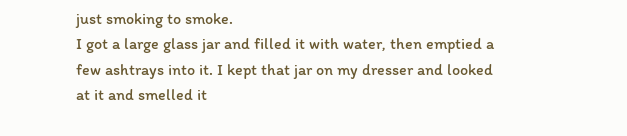just smoking to smoke.
I got a large glass jar and filled it with water, then emptied a few ashtrays into it. I kept that jar on my dresser and looked at it and smelled it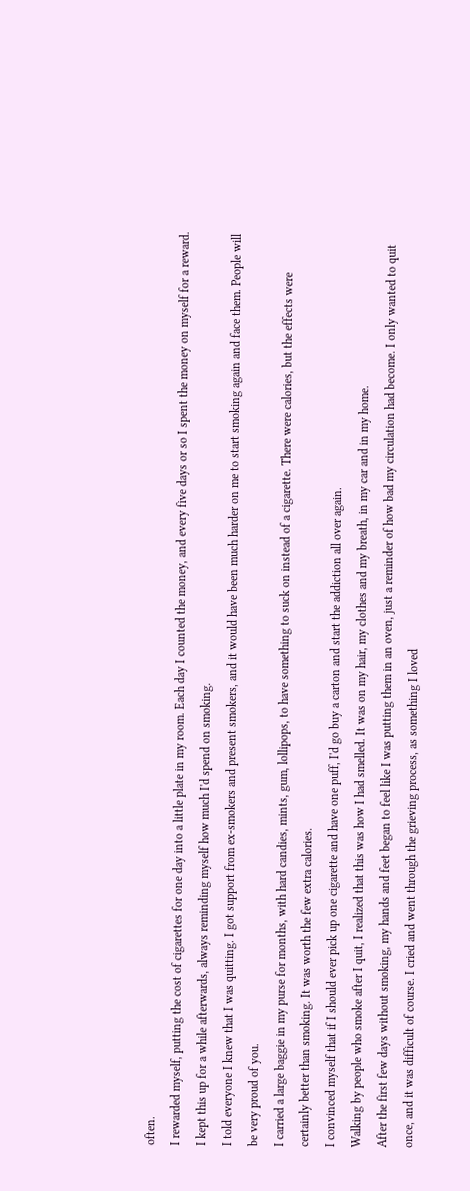often.
I rewarded myself, putting the cost of cigarettes for one day into a little plate in my room. Each day I counted the money, and every five days or so I spent the money on myself for a reward. I kept this up for a while afterwards, always reminding myself how much I'd spend on smoking.
I told everyone I knew that I was quitting. I got support from ex-smokers and present smokers, and it would have been much harder on me to start smoking again and face them. People will be very proud of you.
I carried a large baggie in my purse for months, with hard candies, mints, gum, lollipops, to have something to suck on instead of a cigarette. There were calories, but the effects were certainly better than smoking. It was worth the few extra calories.
I convinced myself that if I should ever pick up one cigarette and have one puff, I'd go buy a carton and start the addiction all over again.
Walking by people who smoke after I quit, I realized that this was how I had smelled. It was on my hair, my clothes and my breath, in my car and in my home.
After the first few days without smoking, my hands and feet began to feel like I was putting them in an oven, just a reminder of how bad my circulation had become. I only wanted to quit once, and it was difficult of course. I cried and went through the grieving process, as something I loved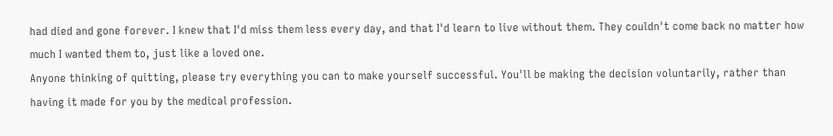had died and gone forever. I knew that I'd miss them less every day, and that I'd learn to live without them. They couldn't come back no matter how much I wanted them to, just like a loved one.
Anyone thinking of quitting, please try everything you can to make yourself successful. You'll be making the decision voluntarily, rather than having it made for you by the medical profession.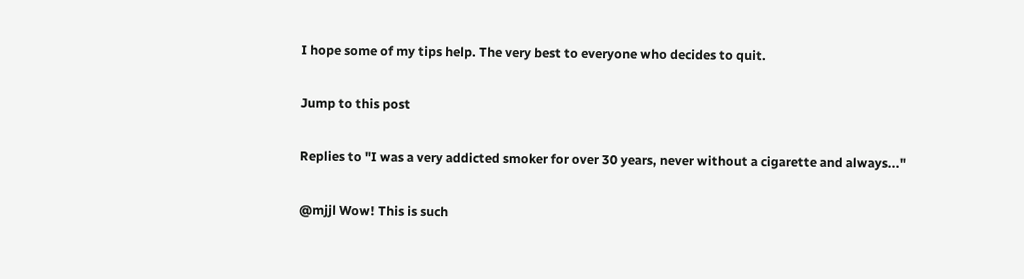I hope some of my tips help. The very best to everyone who decides to quit.

Jump to this post

Replies to "I was a very addicted smoker for over 30 years, never without a cigarette and always..."

@mjjl Wow! This is such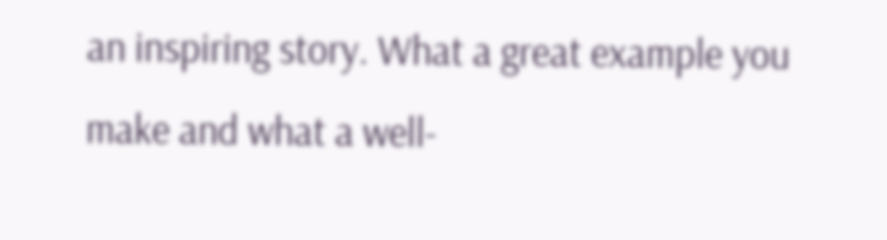an inspiring story. What a great example you make and what a well-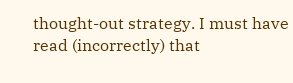thought-out strategy. I must have read (incorrectly) that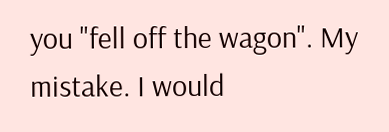you "fell off the wagon". My mistake. I would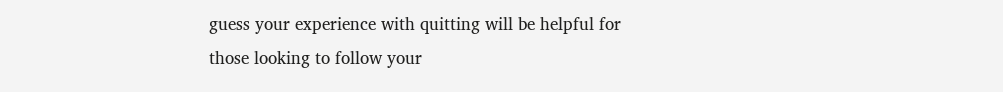guess your experience with quitting will be helpful for those looking to follow your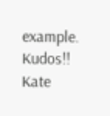example. Kudos!! Kate